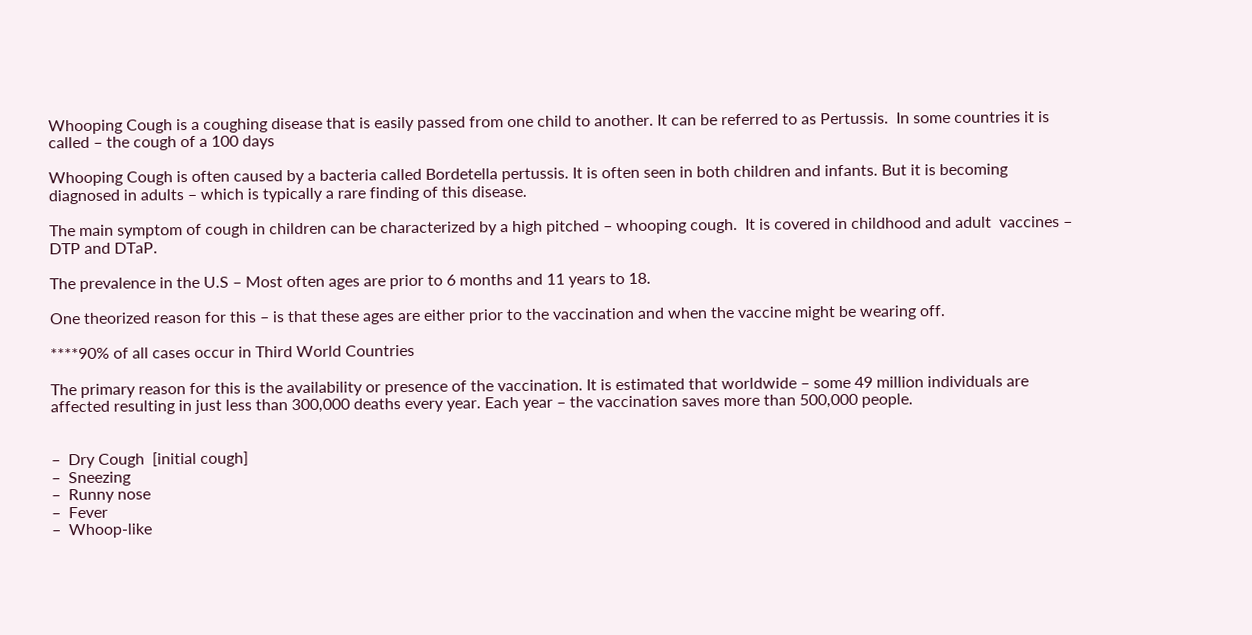Whooping Cough is a coughing disease that is easily passed from one child to another. It can be referred to as Pertussis.  In some countries it is called – the cough of a 100 days

Whooping Cough is often caused by a bacteria called Bordetella pertussis. It is often seen in both children and infants. But it is becoming diagnosed in adults – which is typically a rare finding of this disease.

The main symptom of cough in children can be characterized by a high pitched – whooping cough.  It is covered in childhood and adult  vaccines – DTP and DTaP.

The prevalence in the U.S – Most often ages are prior to 6 months and 11 years to 18.

One theorized reason for this – is that these ages are either prior to the vaccination and when the vaccine might be wearing off.

****90% of all cases occur in Third World Countries

The primary reason for this is the availability or presence of the vaccination. It is estimated that worldwide – some 49 million individuals are affected resulting in just less than 300,000 deaths every year. Each year – the vaccination saves more than 500,000 people.


–  Dry Cough  [initial cough]
–  Sneezing
–  Runny nose
–  Fever
–  Whoop-like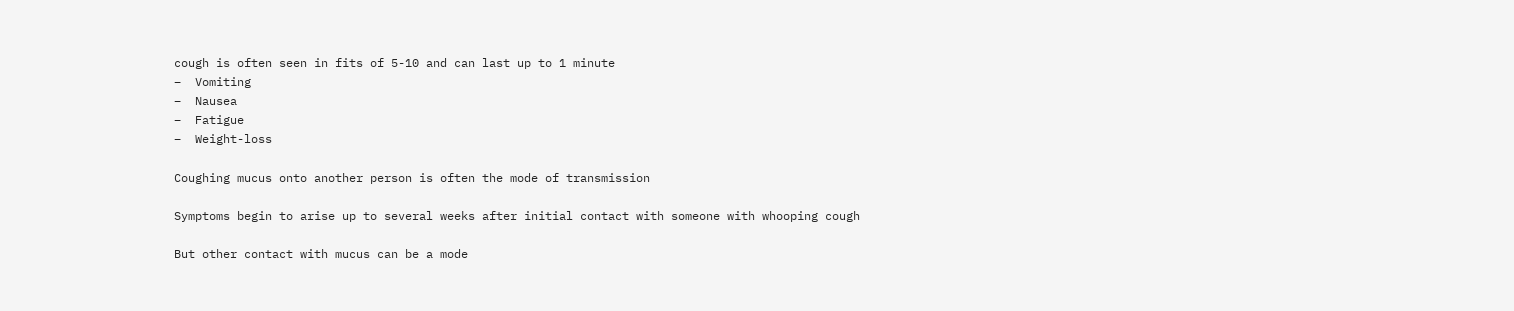cough is often seen in fits of 5-10 and can last up to 1 minute
–  Vomiting
–  Nausea
–  Fatigue
–  Weight-loss

Coughing mucus onto another person is often the mode of transmission

Symptoms begin to arise up to several weeks after initial contact with someone with whooping cough

But other contact with mucus can be a mode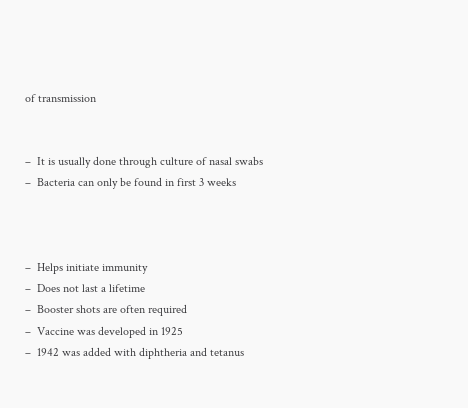of transmission


–  It is usually done through culture of nasal swabs
–  Bacteria can only be found in first 3 weeks



–  Helps initiate immunity
–  Does not last a lifetime
–  Booster shots are often required
–  Vaccine was developed in 1925
–  1942 was added with diphtheria and tetanus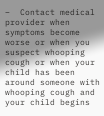–  Contact medical provider when symptoms become worse or when you suspect whooping cough or when your child has been around someone with whooping cough and your child begins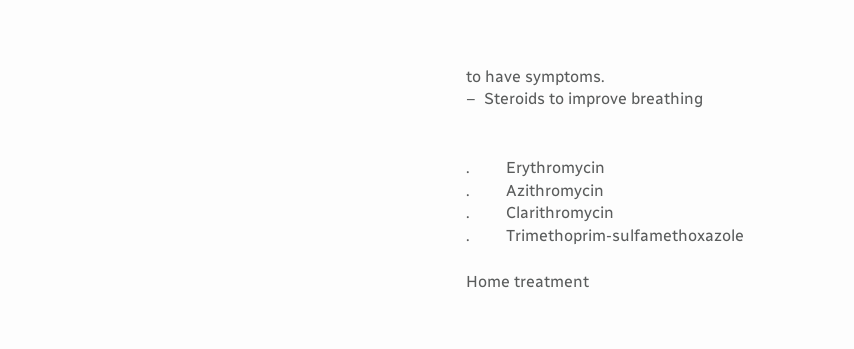to have symptoms.
–  Steroids to improve breathing


.         Erythromycin
.         Azithromycin
.         Clarithromycin
.         Trimethoprim-sulfamethoxazole

Home treatment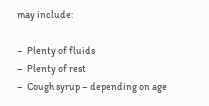may include:

–  Plenty of fluids
–  Plenty of rest
–  Cough syrup – depending on age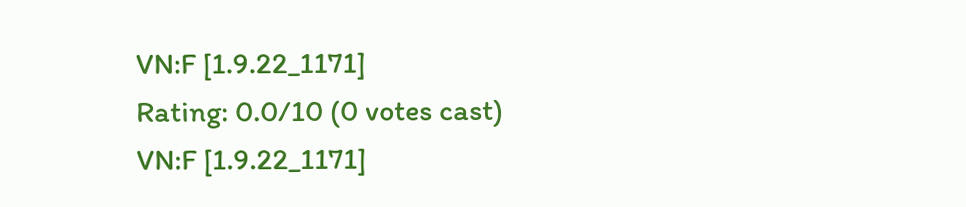VN:F [1.9.22_1171]
Rating: 0.0/10 (0 votes cast)
VN:F [1.9.22_1171]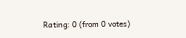Rating: 0 (from 0 votes)